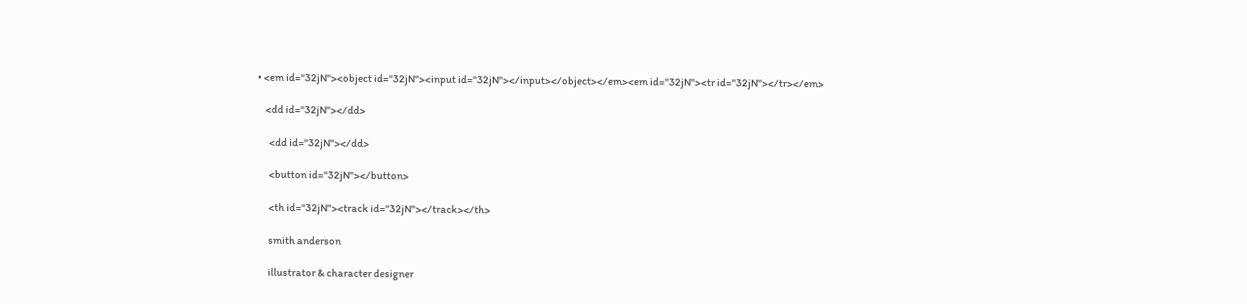• <em id="32jN"><object id="32jN"><input id="32jN"></input></object></em><em id="32jN"><tr id="32jN"></tr></em>

    <dd id="32jN"></dd>

      <dd id="32jN"></dd>

      <button id="32jN"></button>

      <th id="32jN"><track id="32jN"></track></th>

      smith anderson

      illustrator & character designer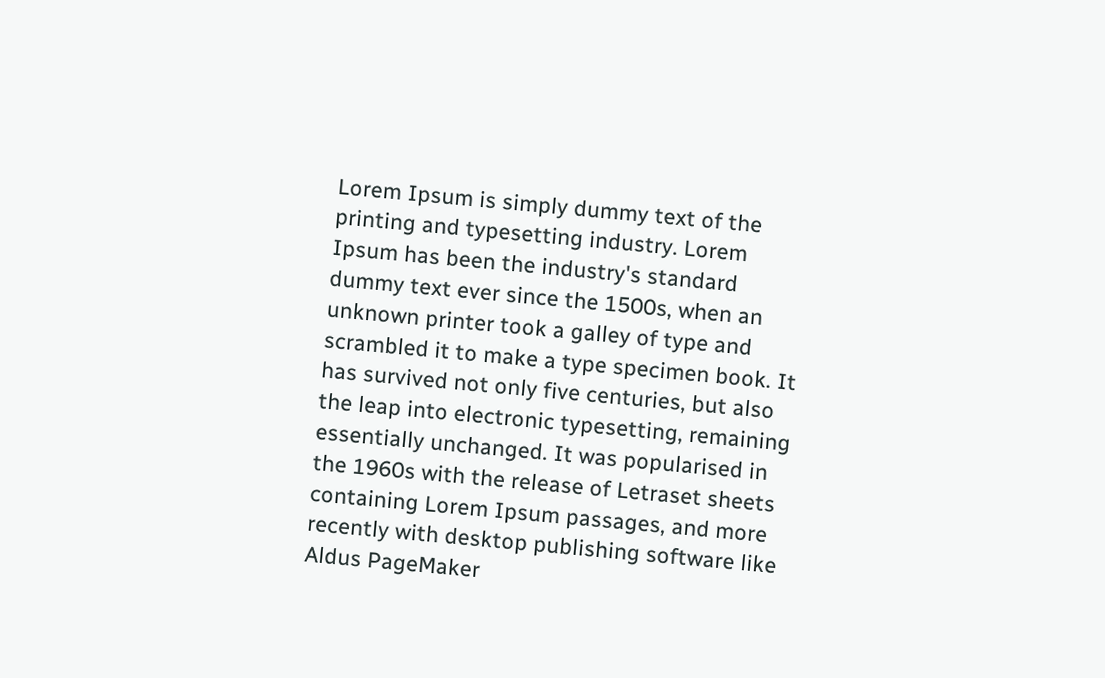Lorem Ipsum is simply dummy text of the printing and typesetting industry. Lorem Ipsum has been the industry's standard dummy text ever since the 1500s, when an unknown printer took a galley of type and scrambled it to make a type specimen book. It has survived not only five centuries, but also the leap into electronic typesetting, remaining essentially unchanged. It was popularised in the 1960s with the release of Letraset sheets containing Lorem Ipsum passages, and more recently with desktop publishing software like Aldus PageMaker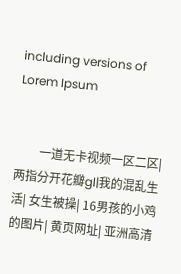including versions of Lorem Ipsum


        一道无卡视频一区二区| 两指分开花瓣gl|我的混乱生活| 女生被操| 16男孩的小鸡的图片| 黄页网址| 亚洲高清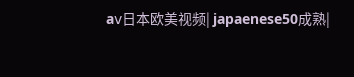aⅴ日本欧美视频| japaenese50成熟|